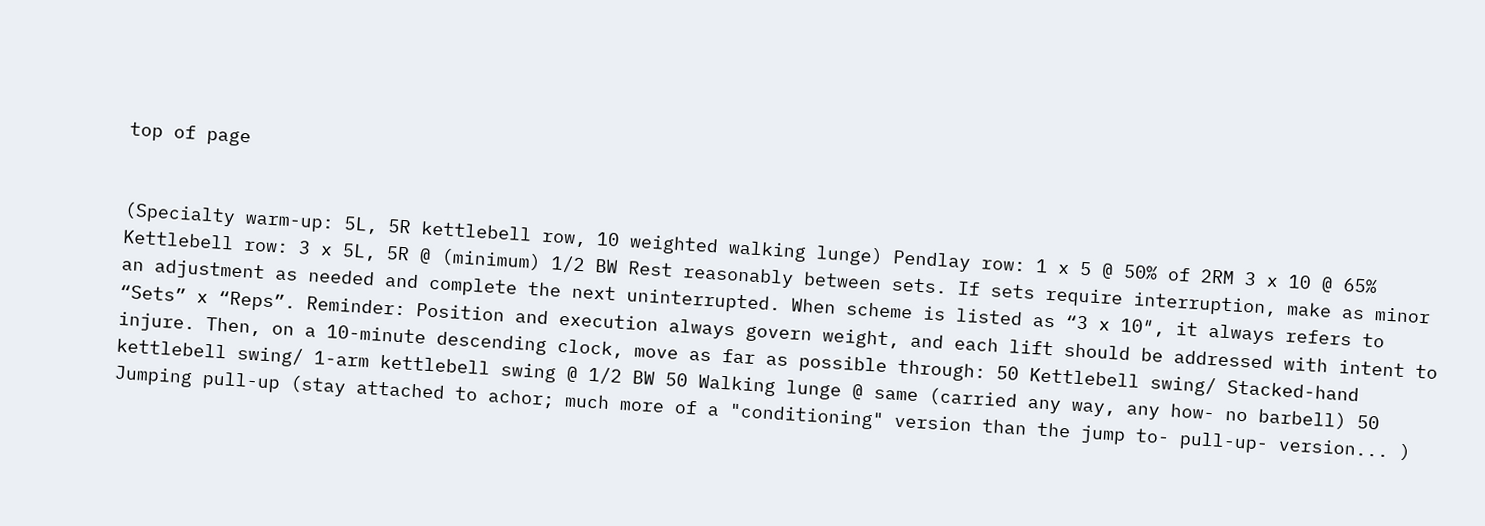top of page


(Specialty warm-up: 5L, 5R kettlebell row, 10 weighted walking lunge) Pendlay row: 1 x 5 @ 50% of 2RM 3 x 10 @ 65% Kettlebell row: 3 x 5L, 5R @ (minimum) 1/2 BW Rest reasonably between sets. If sets require interruption, make as minor an adjustment as needed and complete the next uninterrupted. When scheme is listed as “3 x 10″, it always refers to “Sets” x “Reps”. Reminder: Position and execution always govern weight, and each lift should be addressed with intent to injure. Then, on a 10-minute descending clock, move as far as possible through: 50 Kettlebell swing/ Stacked-hand kettlebell swing/ 1-arm kettlebell swing @ 1/2 BW 50 Walking lunge @ same (carried any way, any how- no barbell) 50 Jumping pull-up (stay attached to achor; much more of a "conditioning" version than the jump to- pull-up- version... )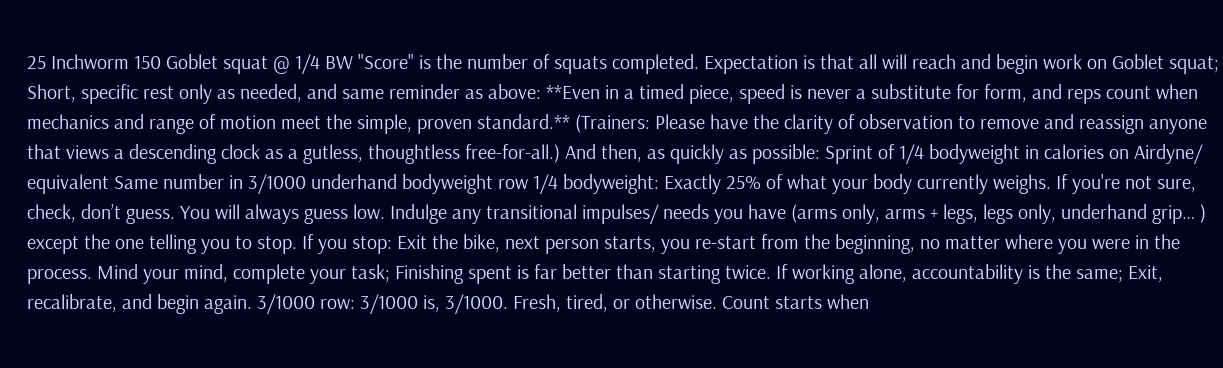25 Inchworm 150 Goblet squat @ 1/4 BW "Score" is the number of squats completed. Expectation is that all will reach and begin work on Goblet squat; Short, specific rest only as needed, and same reminder as above: **Even in a timed piece, speed is never a substitute for form, and reps count when mechanics and range of motion meet the simple, proven standard.** (Trainers: Please have the clarity of observation to remove and reassign anyone that views a descending clock as a gutless, thoughtless free-for-all.) And then, as quickly as possible: Sprint of 1/4 bodyweight in calories on Airdyne/ equivalent Same number in 3/1000 underhand bodyweight row 1/4 bodyweight: Exactly 25% of what your body currently weighs. If you're not sure, check, don’t guess. You will always guess low. Indulge any transitional impulses/ needs you have (arms only, arms + legs, legs only, underhand grip… ) except the one telling you to stop. If you stop: Exit the bike, next person starts, you re-start from the beginning, no matter where you were in the process. Mind your mind, complete your task; Finishing spent is far better than starting twice. If working alone, accountability is the same; Exit, recalibrate, and begin again. 3/1000 row: 3/1000 is, 3/1000. Fresh, tired, or otherwise. Count starts when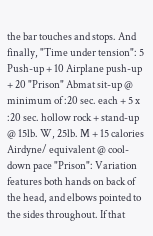the bar touches and stops. And finally, "Time under tension": 5 Push-up + 10 Airplane push-up + 20 "Prison" Abmat sit-up @ minimum of :20 sec. each + 5 x :20 sec. hollow rock + stand-up @ 15lb. W, 25lb. M + 15 calories Airdyne/ equivalent @ cool-down pace "Prison": Variation features both hands on back of the head, and elbows pointed to the sides throughout. If that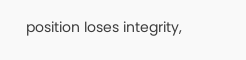position loses integrity,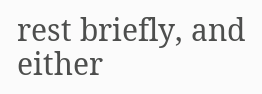rest briefly, and either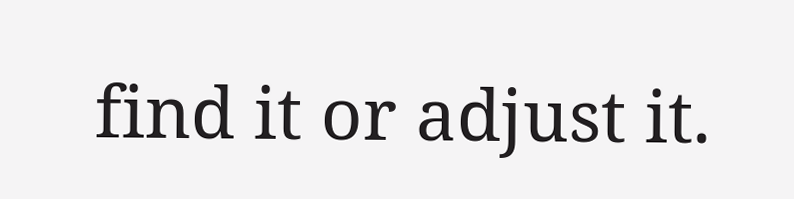find it or adjust it.